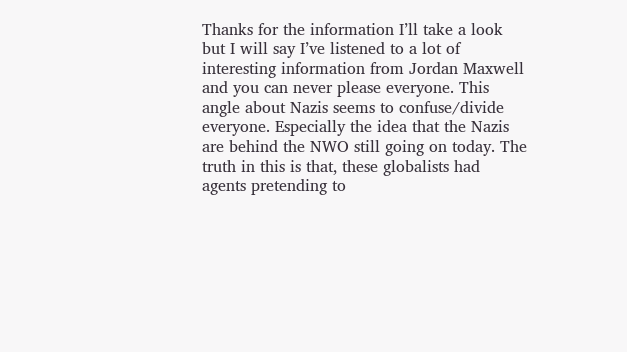Thanks for the information I’ll take a look but I will say I’ve listened to a lot of interesting information from Jordan Maxwell and you can never please everyone. This angle about Nazis seems to confuse/divide everyone. Especially the idea that the Nazis are behind the NWO still going on today. The truth in this is that, these globalists had agents pretending to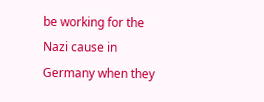be working for the Nazi cause in Germany when they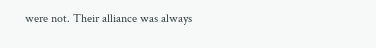were not. Their alliance was always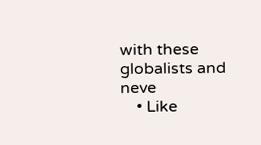with these globalists and neve
    • Like